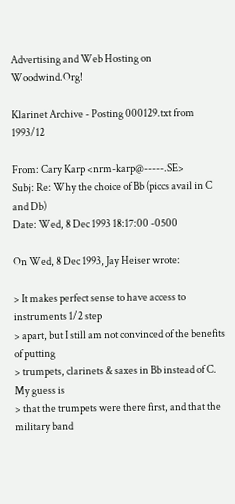Advertising and Web Hosting on Woodwind.Org!

Klarinet Archive - Posting 000129.txt from 1993/12

From: Cary Karp <nrm-karp@-----.SE>
Subj: Re: Why the choice of Bb (piccs avail in C and Db)
Date: Wed, 8 Dec 1993 18:17:00 -0500

On Wed, 8 Dec 1993, Jay Heiser wrote:

> It makes perfect sense to have access to instruments 1/2 step
> apart, but I still am not convinced of the benefits of putting
> trumpets, clarinets & saxes in Bb instead of C. My guess is
> that the trumpets were there first, and that the military band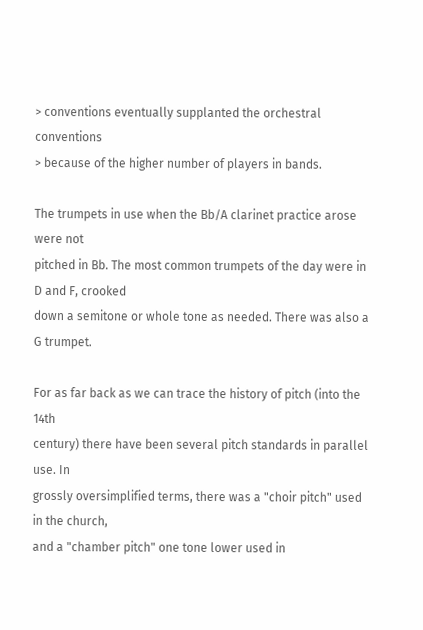> conventions eventually supplanted the orchestral conventions
> because of the higher number of players in bands.

The trumpets in use when the Bb/A clarinet practice arose were not
pitched in Bb. The most common trumpets of the day were in D and F, crooked
down a semitone or whole tone as needed. There was also a G trumpet.

For as far back as we can trace the history of pitch (into the 14th
century) there have been several pitch standards in parallel use. In
grossly oversimplified terms, there was a "choir pitch" used in the church,
and a "chamber pitch" one tone lower used in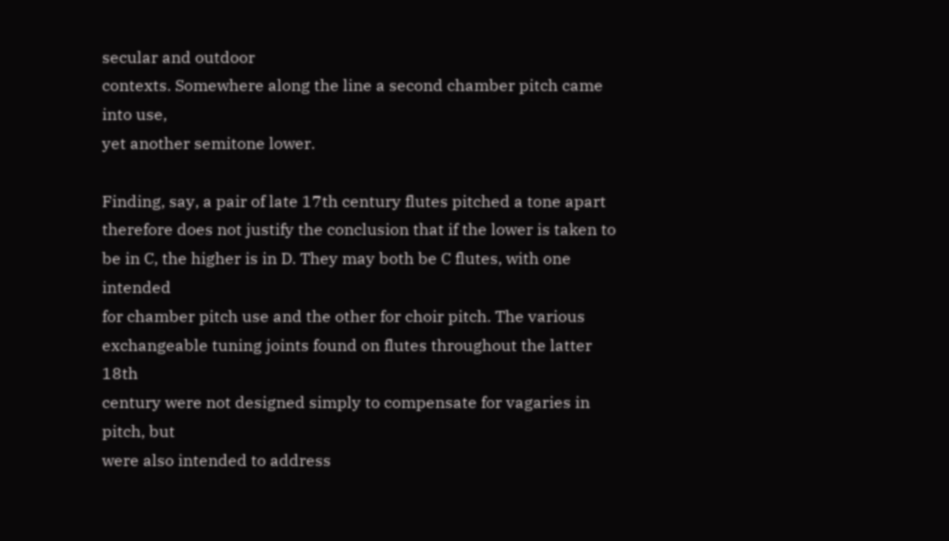secular and outdoor
contexts. Somewhere along the line a second chamber pitch came into use,
yet another semitone lower.

Finding, say, a pair of late 17th century flutes pitched a tone apart
therefore does not justify the conclusion that if the lower is taken to
be in C, the higher is in D. They may both be C flutes, with one intended
for chamber pitch use and the other for choir pitch. The various
exchangeable tuning joints found on flutes throughout the latter 18th
century were not designed simply to compensate for vagaries in pitch, but
were also intended to address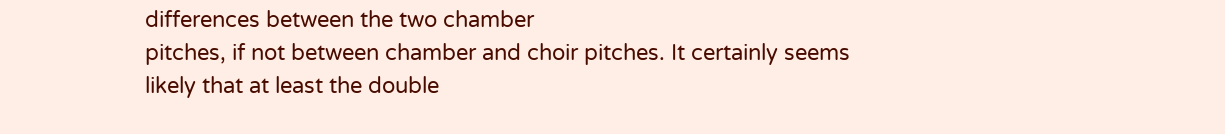differences between the two chamber
pitches, if not between chamber and choir pitches. It certainly seems
likely that at least the double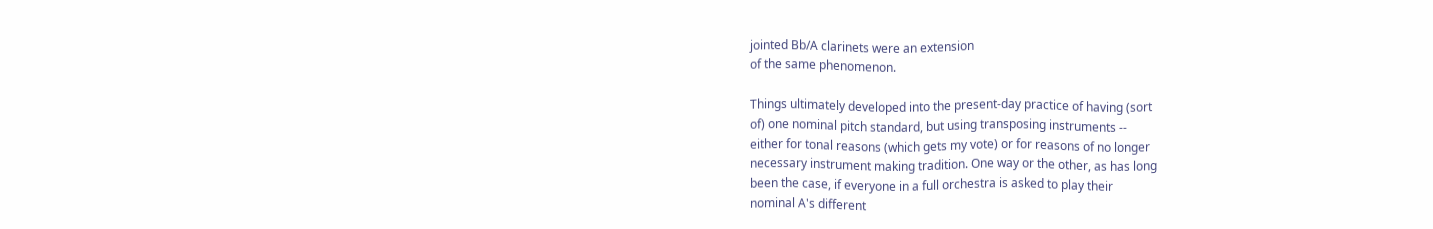jointed Bb/A clarinets were an extension
of the same phenomenon.

Things ultimately developed into the present-day practice of having (sort
of) one nominal pitch standard, but using transposing instruments --
either for tonal reasons (which gets my vote) or for reasons of no longer
necessary instrument making tradition. One way or the other, as has long
been the case, if everyone in a full orchestra is asked to play their
nominal A's different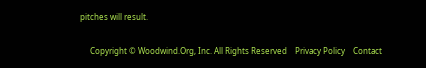pitches will result.

     Copyright © Woodwind.Org, Inc. All Rights Reserved    Privacy Policy    Contact